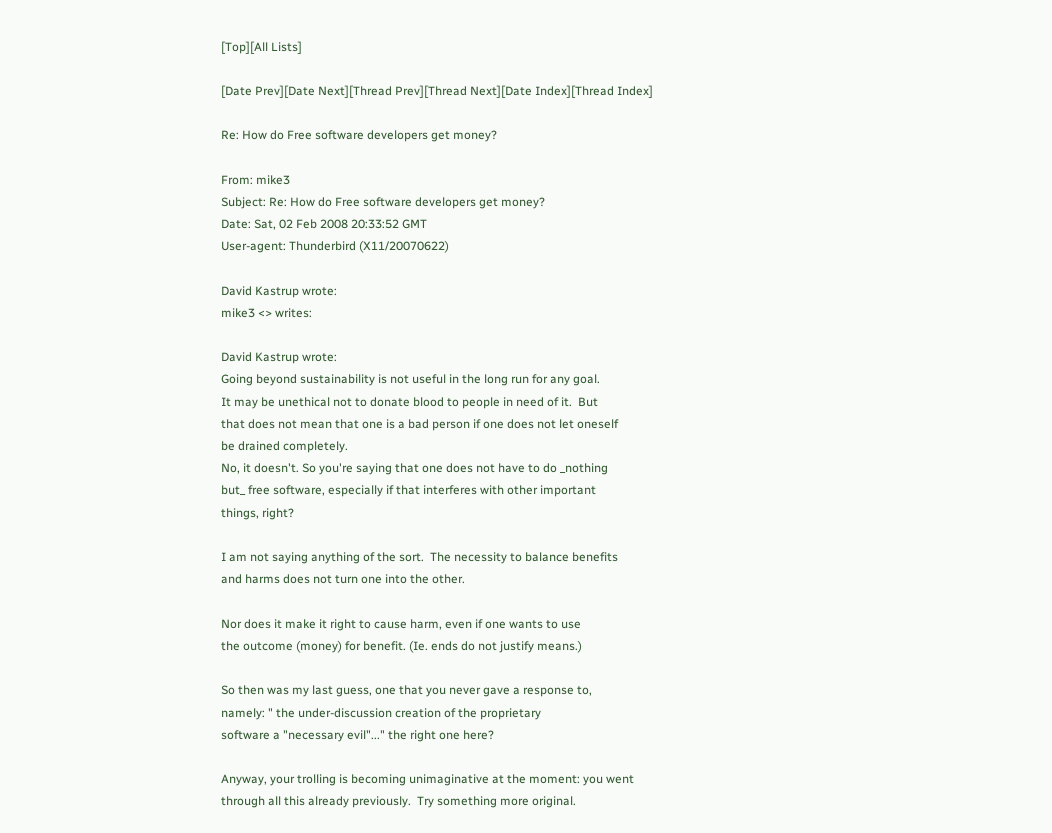[Top][All Lists]

[Date Prev][Date Next][Thread Prev][Thread Next][Date Index][Thread Index]

Re: How do Free software developers get money?

From: mike3
Subject: Re: How do Free software developers get money?
Date: Sat, 02 Feb 2008 20:33:52 GMT
User-agent: Thunderbird (X11/20070622)

David Kastrup wrote:
mike3 <> writes:

David Kastrup wrote:
Going beyond sustainability is not useful in the long run for any goal.
It may be unethical not to donate blood to people in need of it.  But
that does not mean that one is a bad person if one does not let oneself
be drained completely.
No, it doesn't. So you're saying that one does not have to do _nothing
but_ free software, especially if that interferes with other important
things, right?

I am not saying anything of the sort.  The necessity to balance benefits
and harms does not turn one into the other.

Nor does it make it right to cause harm, even if one wants to use
the outcome (money) for benefit. (Ie. ends do not justify means.)

So then was my last guess, one that you never gave a response to,
namely: " the under-discussion creation of the proprietary
software a "necessary evil"..." the right one here?

Anyway, your trolling is becoming unimaginative at the moment: you went
through all this already previously.  Try something more original.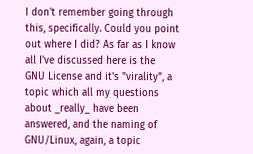I don't remember going through this, specifically. Could you point
out where I did? As far as I know all I've discussed here is the
GNU License and it's "virality", a topic which all my questions
about _really_ have been answered, and the naming of
GNU/Linux, again, a topic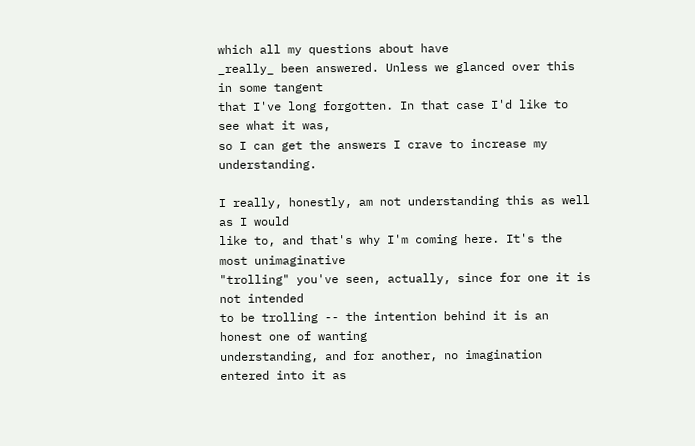which all my questions about have
_really_ been answered. Unless we glanced over this in some tangent
that I've long forgotten. In that case I'd like to see what it was,
so I can get the answers I crave to increase my understanding.

I really, honestly, am not understanding this as well as I would
like to, and that's why I'm coming here. It's the most unimaginative
"trolling" you've seen, actually, since for one it is not intended
to be trolling -- the intention behind it is an honest one of wanting
understanding, and for another, no imagination entered into it as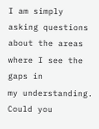I am simply asking questions about the areas where I see the gaps in
my understanding. Could you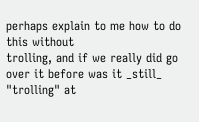perhaps explain to me how to do this without
trolling, and if we really did go over it before was it _still_
"trolling" at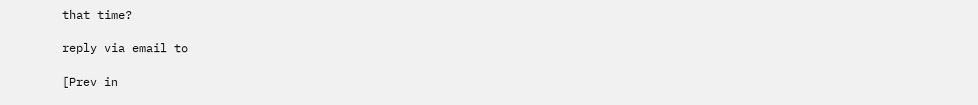that time?

reply via email to

[Prev in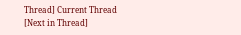Thread] Current Thread [Next in Thread]